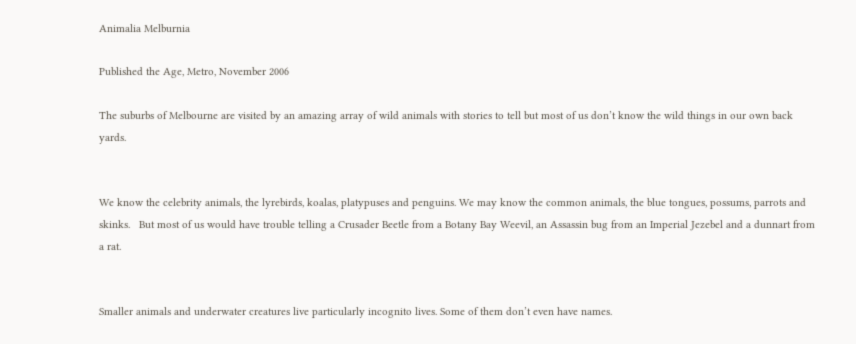Animalia Melburnia

Published the Age, Metro, November 2006

The suburbs of Melbourne are visited by an amazing array of wild animals with stories to tell but most of us don’t know the wild things in our own back yards.


We know the celebrity animals, the lyrebirds, koalas, platypuses and penguins. We may know the common animals, the blue tongues, possums, parrots and skinks.   But most of us would have trouble telling a Crusader Beetle from a Botany Bay Weevil, an Assassin bug from an Imperial Jezebel and a dunnart from a rat.


Smaller animals and underwater creatures live particularly incognito lives. Some of them don’t even have names.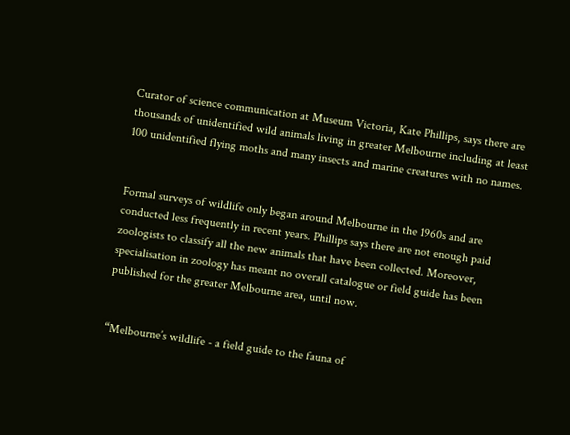Curator of science communication at Museum Victoria, Kate Phillips, says there are thousands of unidentified wild animals living in greater Melbourne including at least 100 unidentified flying moths and many insects and marine creatures with no names.


Formal surveys of wildlife only began around Melbourne in the 1960s and are conducted less frequently in recent years. Phillips says there are not enough paid zoologists to classify all the new animals that have been collected. Moreover, specialisation in zoology has meant no overall catalogue or field guide has been published for the greater Melbourne area, until now.


“Melbourne’s wildlife - a field guide to the fauna of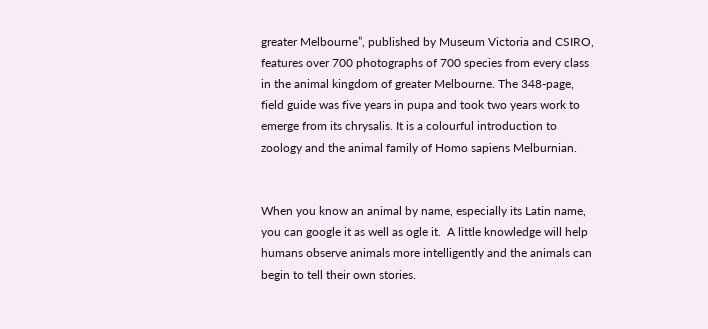greater Melbourne”, published by Museum Victoria and CSIRO, features over 700 photographs of 700 species from every class in the animal kingdom of greater Melbourne. The 348-page, field guide was five years in pupa and took two years work to emerge from its chrysalis. It is a colourful introduction to zoology and the animal family of Homo sapiens Melburnian.


When you know an animal by name, especially its Latin name, you can google it as well as ogle it.  A little knowledge will help humans observe animals more intelligently and the animals can begin to tell their own stories.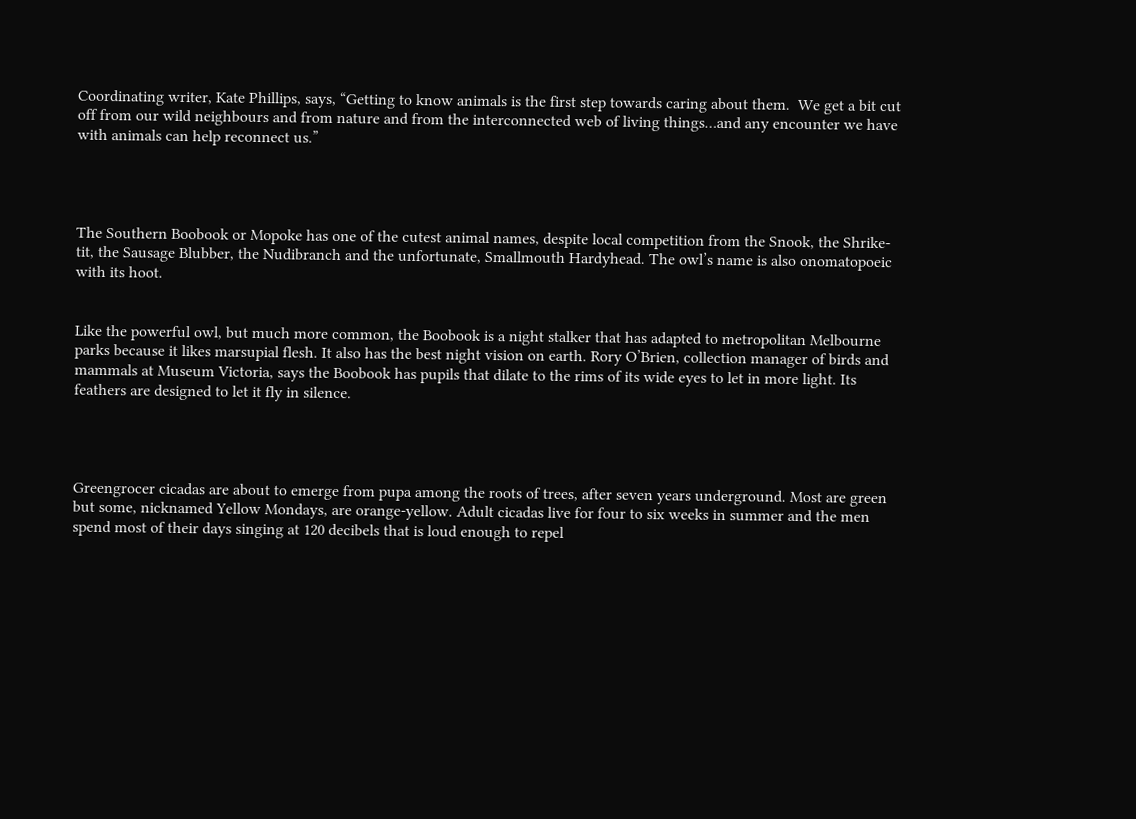Coordinating writer, Kate Phillips, says, “Getting to know animals is the first step towards caring about them.  We get a bit cut off from our wild neighbours and from nature and from the interconnected web of living things…and any encounter we have with animals can help reconnect us.”




The Southern Boobook or Mopoke has one of the cutest animal names, despite local competition from the Snook, the Shrike-tit, the Sausage Blubber, the Nudibranch and the unfortunate, Smallmouth Hardyhead. The owl’s name is also onomatopoeic with its hoot.


Like the powerful owl, but much more common, the Boobook is a night stalker that has adapted to metropolitan Melbourne parks because it likes marsupial flesh. It also has the best night vision on earth. Rory O’Brien, collection manager of birds and mammals at Museum Victoria, says the Boobook has pupils that dilate to the rims of its wide eyes to let in more light. Its feathers are designed to let it fly in silence.




Greengrocer cicadas are about to emerge from pupa among the roots of trees, after seven years underground. Most are green but some, nicknamed Yellow Mondays, are orange-yellow. Adult cicadas live for four to six weeks in summer and the men spend most of their days singing at 120 decibels that is loud enough to repel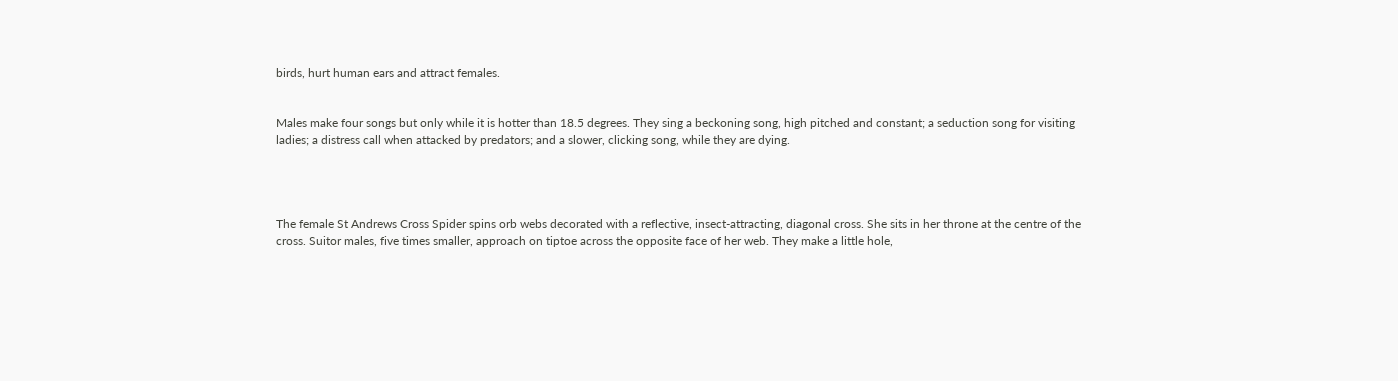birds, hurt human ears and attract females.


Males make four songs but only while it is hotter than 18.5 degrees. They sing a beckoning song, high pitched and constant; a seduction song for visiting ladies; a distress call when attacked by predators; and a slower, clicking song, while they are dying.




The female St Andrews Cross Spider spins orb webs decorated with a reflective, insect-attracting, diagonal cross. She sits in her throne at the centre of the cross. Suitor males, five times smaller, approach on tiptoe across the opposite face of her web. They make a little hole,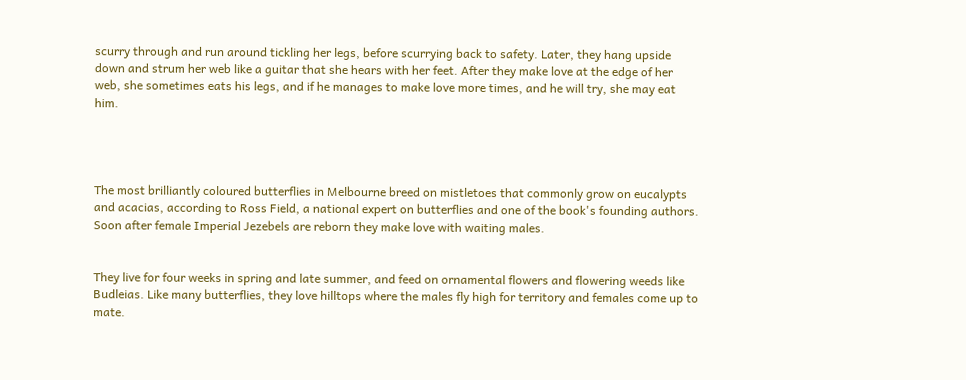scurry through and run around tickling her legs, before scurrying back to safety. Later, they hang upside down and strum her web like a guitar that she hears with her feet. After they make love at the edge of her web, she sometimes eats his legs, and if he manages to make love more times, and he will try, she may eat him.




The most brilliantly coloured butterflies in Melbourne breed on mistletoes that commonly grow on eucalypts and acacias, according to Ross Field, a national expert on butterflies and one of the book's founding authors. Soon after female Imperial Jezebels are reborn they make love with waiting males.


They live for four weeks in spring and late summer, and feed on ornamental flowers and flowering weeds like Budleias. Like many butterflies, they love hilltops where the males fly high for territory and females come up to mate.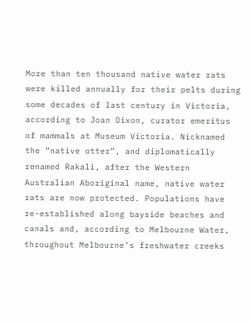More than ten thousand native water rats were killed annually for their pelts during some decades of last century in Victoria, according to Joan Dixon, curator emeritus of mammals at Museum Victoria. Nicknamed the “native otter”, and diplomatically renamed Rakali, after the Western Australian Aboriginal name, native water rats are now protected. Populations have re-established along bayside beaches and canals and, according to Melbourne Water, throughout Melbourne’s freshwater creeks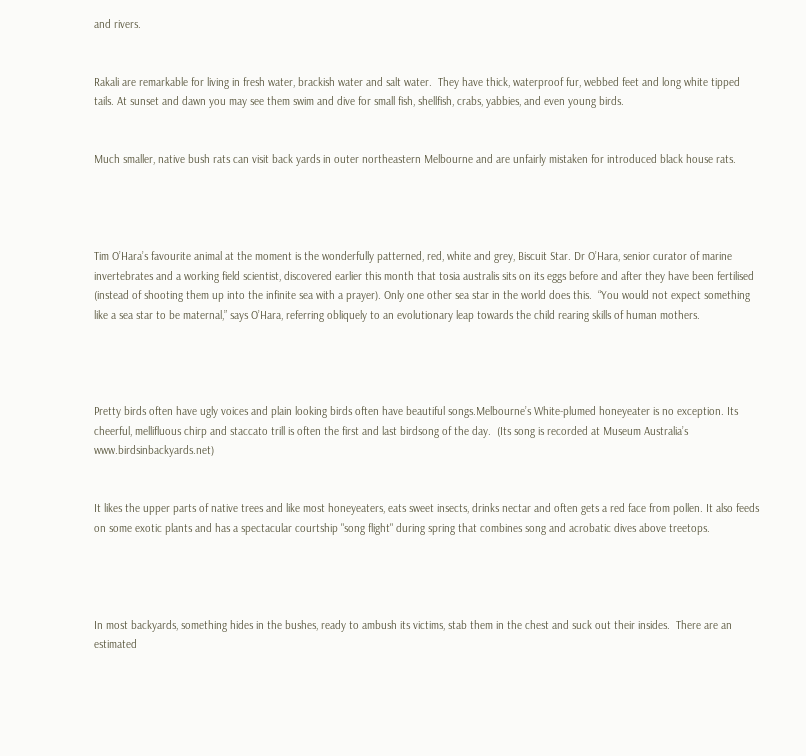and rivers.


Rakali are remarkable for living in fresh water, brackish water and salt water.  They have thick, waterproof fur, webbed feet and long white tipped tails. At sunset and dawn you may see them swim and dive for small fish, shellfish, crabs, yabbies, and even young birds.


Much smaller, native bush rats can visit back yards in outer northeastern Melbourne and are unfairly mistaken for introduced black house rats.




Tim O’Hara’s favourite animal at the moment is the wonderfully patterned, red, white and grey, Biscuit Star. Dr O’Hara, senior curator of marine invertebrates and a working field scientist, discovered earlier this month that tosia australis sits on its eggs before and after they have been fertilised (instead of shooting them up into the infinite sea with a prayer). Only one other sea star in the world does this.  “You would not expect something like a sea star to be maternal,” says O’Hara, referring obliquely to an evolutionary leap towards the child rearing skills of human mothers.




Pretty birds often have ugly voices and plain looking birds often have beautiful songs.Melbourne’s White-plumed honeyeater is no exception. Its cheerful, mellifluous chirp and staccato trill is often the first and last birdsong of the day.  (Its song is recorded at Museum Australia’s www.birdsinbackyards.net)


It likes the upper parts of native trees and like most honeyeaters, eats sweet insects, drinks nectar and often gets a red face from pollen. It also feeds on some exotic plants and has a spectacular courtship "song flight" during spring that combines song and acrobatic dives above treetops.




In most backyards, something hides in the bushes, ready to ambush its victims, stab them in the chest and suck out their insides.  There are an estimated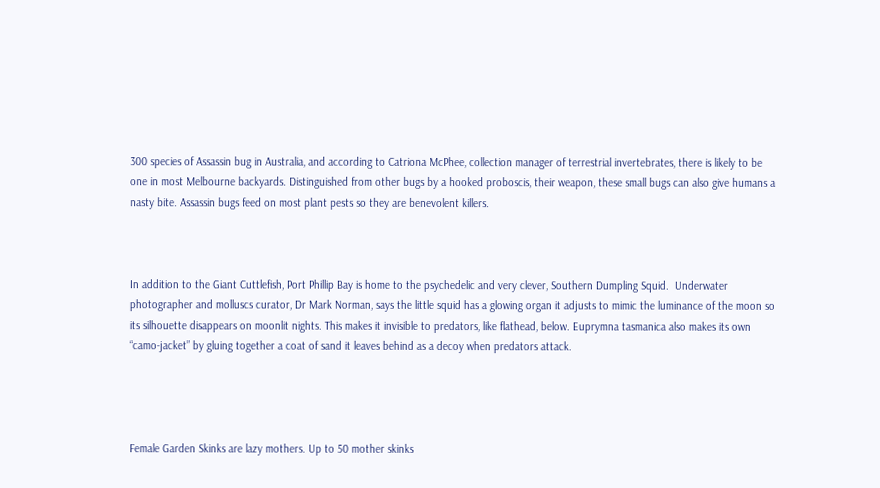300 species of Assassin bug in Australia, and according to Catriona McPhee, collection manager of terrestrial invertebrates, there is likely to be one in most Melbourne backyards. Distinguished from other bugs by a hooked proboscis, their weapon, these small bugs can also give humans a nasty bite. Assassin bugs feed on most plant pests so they are benevolent killers.



In addition to the Giant Cuttlefish, Port Phillip Bay is home to the psychedelic and very clever, Southern Dumpling Squid.  Underwater photographer and molluscs curator, Dr Mark Norman, says the little squid has a glowing organ it adjusts to mimic the luminance of the moon so its silhouette disappears on moonlit nights. This makes it invisible to predators, like flathead, below. Euprymna tasmanica also makes its own “camo-jacket” by gluing together a coat of sand it leaves behind as a decoy when predators attack.




Female Garden Skinks are lazy mothers. Up to 50 mother skinks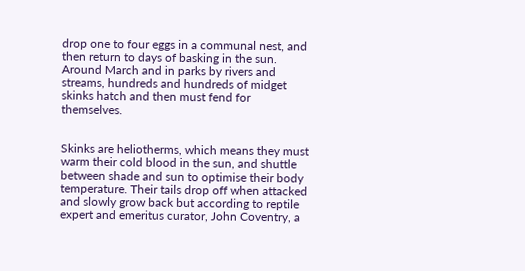drop one to four eggs in a communal nest, and then return to days of basking in the sun. Around March and in parks by rivers and streams, hundreds and hundreds of midget skinks hatch and then must fend for themselves.


Skinks are heliotherms, which means they must warm their cold blood in the sun, and shuttle between shade and sun to optimise their body temperature. Their tails drop off when attacked and slowly grow back but according to reptile expert and emeritus curator, John Coventry, a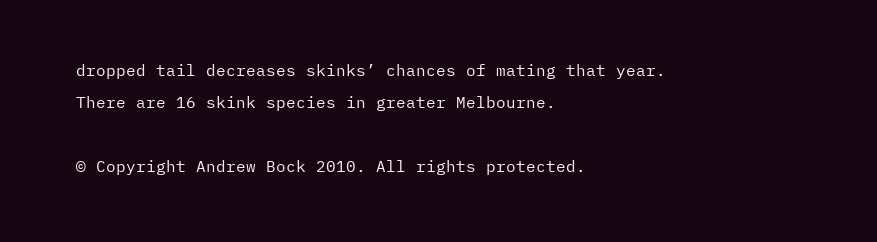dropped tail decreases skinks’ chances of mating that year.   There are 16 skink species in greater Melbourne.

© Copyright Andrew Bock 2010. All rights protected.